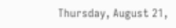Thursday, August 21,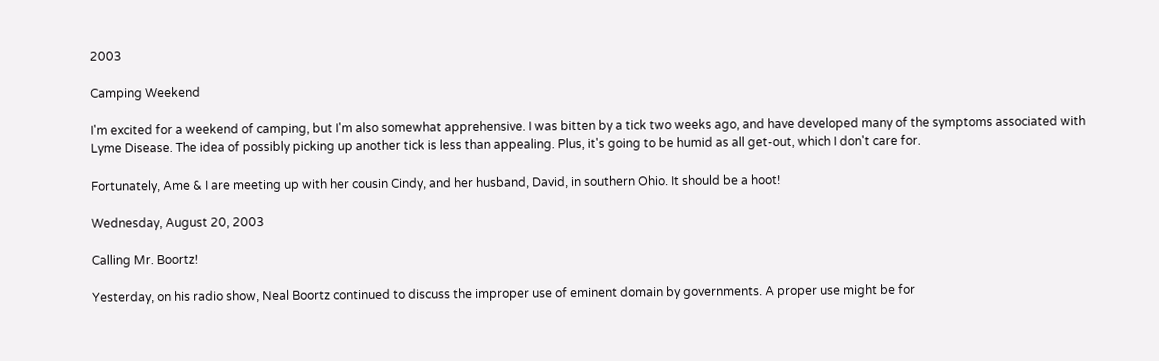2003

Camping Weekend

I'm excited for a weekend of camping, but I'm also somewhat apprehensive. I was bitten by a tick two weeks ago, and have developed many of the symptoms associated with Lyme Disease. The idea of possibly picking up another tick is less than appealing. Plus, it's going to be humid as all get-out, which I don't care for.

Fortunately, Ame & I are meeting up with her cousin Cindy, and her husband, David, in southern Ohio. It should be a hoot!

Wednesday, August 20, 2003

Calling Mr. Boortz!

Yesterday, on his radio show, Neal Boortz continued to discuss the improper use of eminent domain by governments. A proper use might be for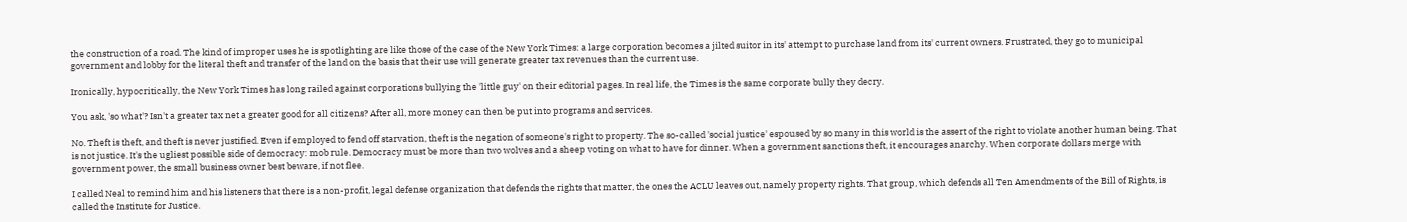the construction of a road. The kind of improper uses he is spotlighting are like those of the case of the New York Times: a large corporation becomes a jilted suitor in its' attempt to purchase land from its' current owners. Frustrated, they go to municipal government and lobby for the literal theft and transfer of the land on the basis that their use will generate greater tax revenues than the current use.

Ironically, hypocritically, the New York Times has long railed against corporations bullying the 'little guy' on their editorial pages. In real life, the Times is the same corporate bully they decry.

You ask, 'so what'? Isn't a greater tax net a greater good for all citizens? After all, more money can then be put into programs and services.

No. Theft is theft, and theft is never justified. Even if employed to fend off starvation, theft is the negation of someone's right to property. The so-called 'social justice' espoused by so many in this world is the assert of the right to violate another human being. That is not justice. It's the ugliest possible side of democracy: mob rule. Democracy must be more than two wolves and a sheep voting on what to have for dinner. When a government sanctions theft, it encourages anarchy. When corporate dollars merge with government power, the small business owner best beware, if not flee.

I called Neal to remind him and his listeners that there is a non-profit, legal defense organization that defends the rights that matter, the ones the ACLU leaves out, namely property rights. That group, which defends all Ten Amendments of the Bill of Rights, is called the Institute for Justice.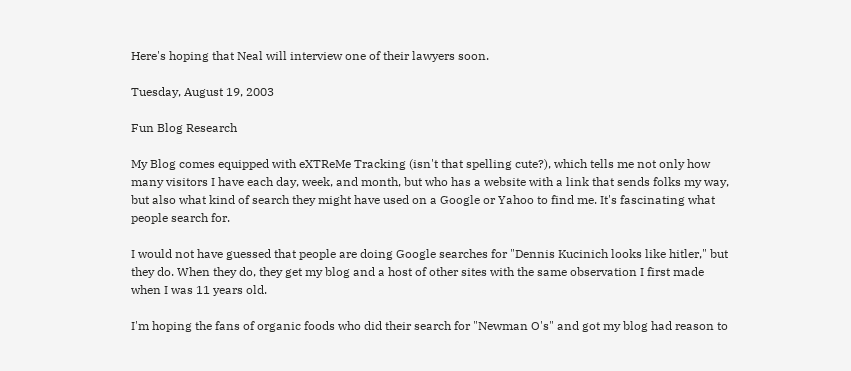Here's hoping that Neal will interview one of their lawyers soon.

Tuesday, August 19, 2003

Fun Blog Research

My Blog comes equipped with eXTReMe Tracking (isn't that spelling cute?), which tells me not only how many visitors I have each day, week, and month, but who has a website with a link that sends folks my way, but also what kind of search they might have used on a Google or Yahoo to find me. It's fascinating what people search for.

I would not have guessed that people are doing Google searches for "Dennis Kucinich looks like hitler," but they do. When they do, they get my blog and a host of other sites with the same observation I first made when I was 11 years old.

I'm hoping the fans of organic foods who did their search for "Newman O's" and got my blog had reason to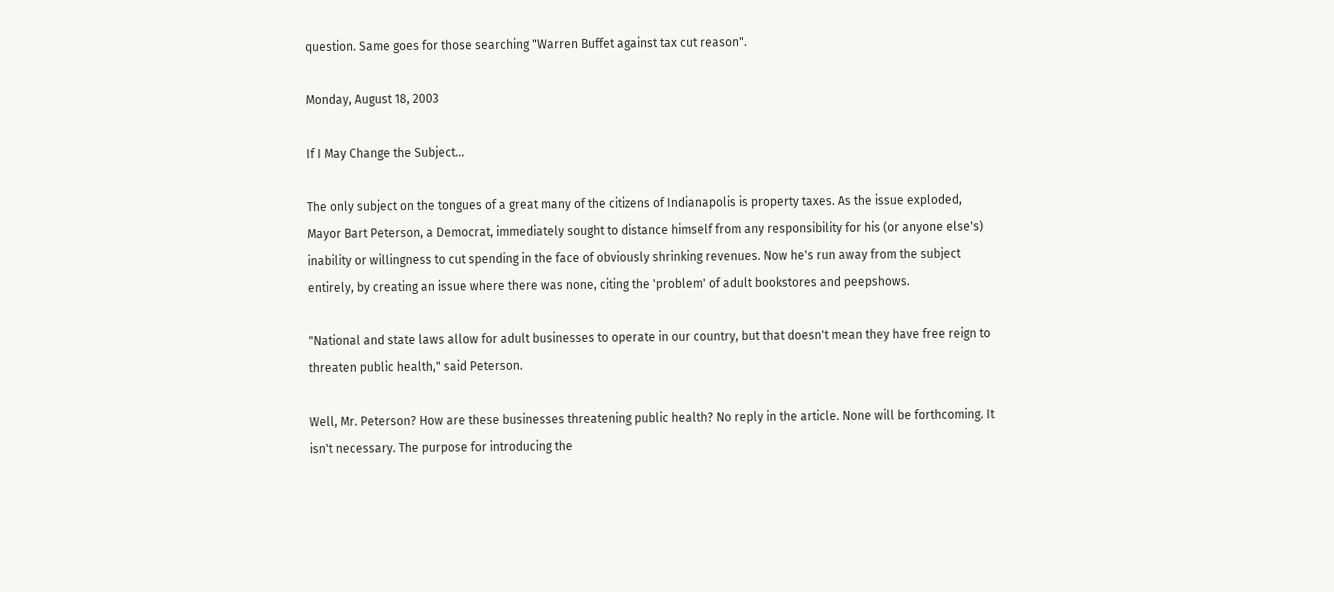question. Same goes for those searching "Warren Buffet against tax cut reason".

Monday, August 18, 2003

If I May Change the Subject...

The only subject on the tongues of a great many of the citizens of Indianapolis is property taxes. As the issue exploded, Mayor Bart Peterson, a Democrat, immediately sought to distance himself from any responsibility for his (or anyone else's) inability or willingness to cut spending in the face of obviously shrinking revenues. Now he's run away from the subject entirely, by creating an issue where there was none, citing the 'problem' of adult bookstores and peepshows.

"National and state laws allow for adult businesses to operate in our country, but that doesn't mean they have free reign to threaten public health," said Peterson.

Well, Mr. Peterson? How are these businesses threatening public health? No reply in the article. None will be forthcoming. It isn't necessary. The purpose for introducing the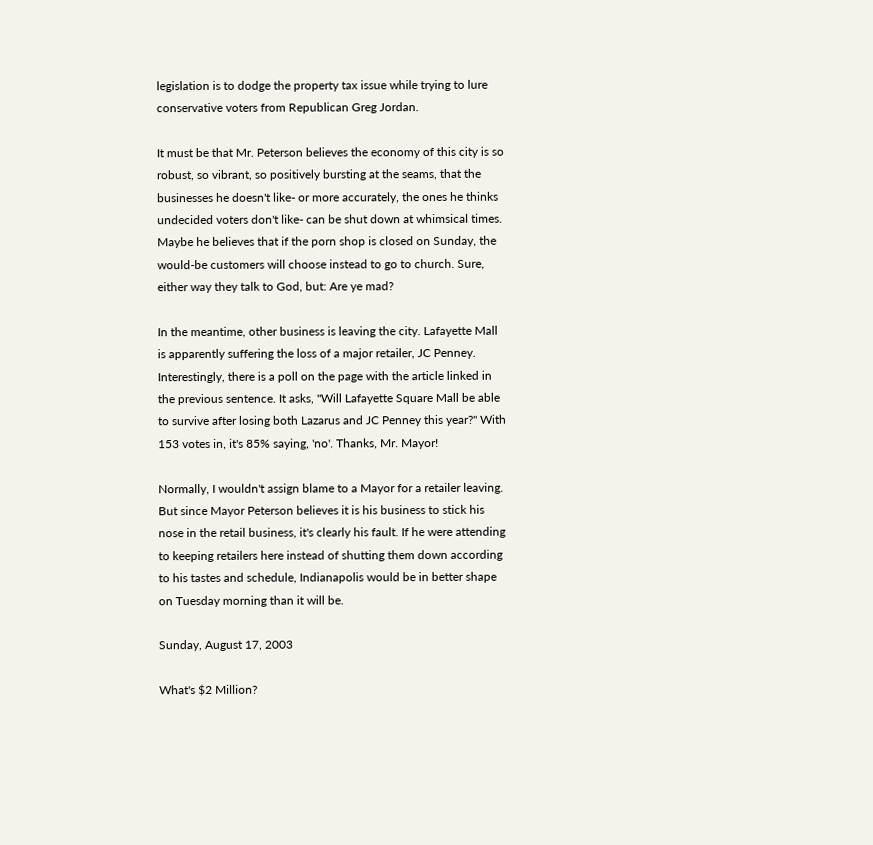legislation is to dodge the property tax issue while trying to lure conservative voters from Republican Greg Jordan.

It must be that Mr. Peterson believes the economy of this city is so robust, so vibrant, so positively bursting at the seams, that the businesses he doesn't like- or more accurately, the ones he thinks undecided voters don't like- can be shut down at whimsical times. Maybe he believes that if the porn shop is closed on Sunday, the would-be customers will choose instead to go to church. Sure, either way they talk to God, but: Are ye mad?

In the meantime, other business is leaving the city. Lafayette Mall is apparently suffering the loss of a major retailer, JC Penney. Interestingly, there is a poll on the page with the article linked in the previous sentence. It asks, "Will Lafayette Square Mall be able to survive after losing both Lazarus and JC Penney this year?" With 153 votes in, it's 85% saying, 'no'. Thanks, Mr. Mayor!

Normally, I wouldn't assign blame to a Mayor for a retailer leaving. But since Mayor Peterson believes it is his business to stick his nose in the retail business, it's clearly his fault. If he were attending to keeping retailers here instead of shutting them down according to his tastes and schedule, Indianapolis would be in better shape on Tuesday morning than it will be.

Sunday, August 17, 2003

What's $2 Million?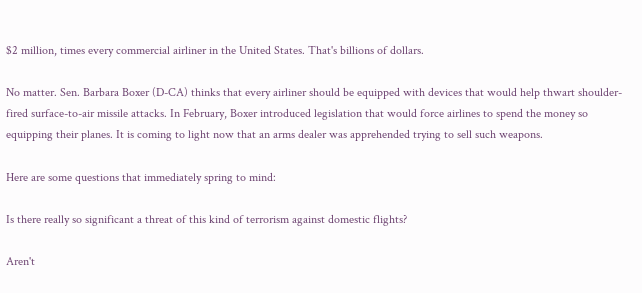$2 million, times every commercial airliner in the United States. That's billions of dollars.

No matter. Sen. Barbara Boxer (D-CA) thinks that every airliner should be equipped with devices that would help thwart shoulder-fired surface-to-air missile attacks. In February, Boxer introduced legislation that would force airlines to spend the money so equipping their planes. It is coming to light now that an arms dealer was apprehended trying to sell such weapons.

Here are some questions that immediately spring to mind:

Is there really so significant a threat of this kind of terrorism against domestic flights?

Aren't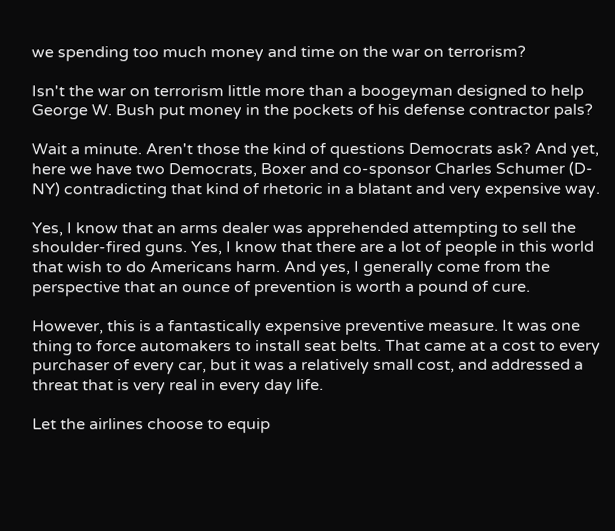we spending too much money and time on the war on terrorism?

Isn't the war on terrorism little more than a boogeyman designed to help George W. Bush put money in the pockets of his defense contractor pals?

Wait a minute. Aren't those the kind of questions Democrats ask? And yet, here we have two Democrats, Boxer and co-sponsor Charles Schumer (D-NY) contradicting that kind of rhetoric in a blatant and very expensive way.

Yes, I know that an arms dealer was apprehended attempting to sell the shoulder-fired guns. Yes, I know that there are a lot of people in this world that wish to do Americans harm. And yes, I generally come from the perspective that an ounce of prevention is worth a pound of cure.

However, this is a fantastically expensive preventive measure. It was one thing to force automakers to install seat belts. That came at a cost to every purchaser of every car, but it was a relatively small cost, and addressed a threat that is very real in every day life.

Let the airlines choose to equip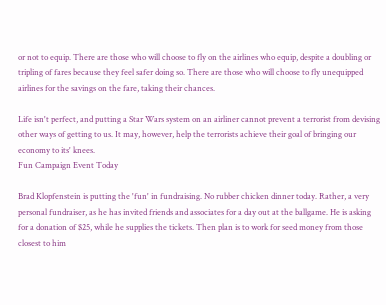or not to equip. There are those who will choose to fly on the airlines who equip, despite a doubling or tripling of fares because they feel safer doing so. There are those who will choose to fly unequipped airlines for the savings on the fare, taking their chances.

Life isn't perfect, and putting a Star Wars system on an airliner cannot prevent a terrorist from devising other ways of getting to us. It may, however, help the terrorists achieve their goal of bringing our economy to its' knees.
Fun Campaign Event Today

Brad Klopfenstein is putting the 'fun' in fundraising. No rubber chicken dinner today. Rather, a very personal fundraiser, as he has invited friends and associates for a day out at the ballgame. He is asking for a donation of $25, while he supplies the tickets. Then plan is to work for seed money from those closest to him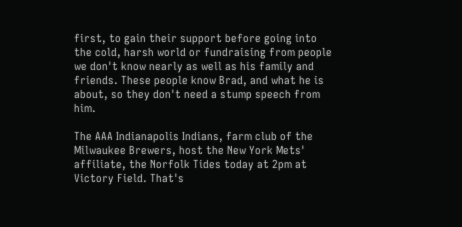first, to gain their support before going into the cold, harsh world or fundraising from people we don't know nearly as well as his family and friends. These people know Brad, and what he is about, so they don't need a stump speech from him.

The AAA Indianapolis Indians, farm club of the Milwaukee Brewers, host the New York Mets' affiliate, the Norfolk Tides today at 2pm at Victory Field. That's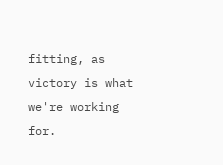fitting, as victory is what we're working for.